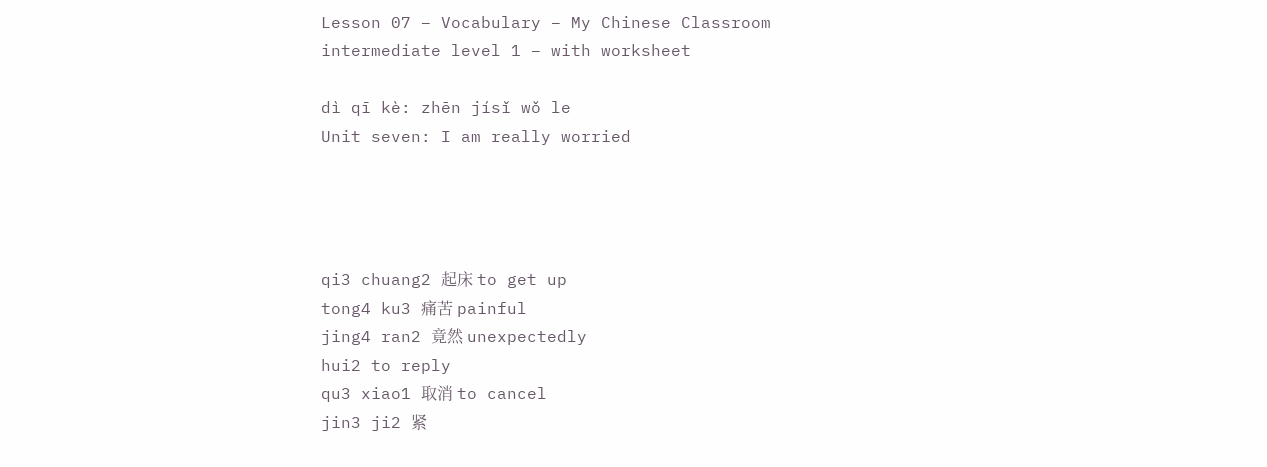Lesson 07 – Vocabulary – My Chinese Classroom intermediate level 1 – with worksheet

dì qī kè: zhēn jísǐ wǒ le
Unit seven: I am really worried




qi3 chuang2 起床 to get up
tong4 ku3 痛苦 painful
jing4 ran2 竟然 unexpectedly
hui2 to reply
qu3 xiao1 取消 to cancel
jin3 ji2 紧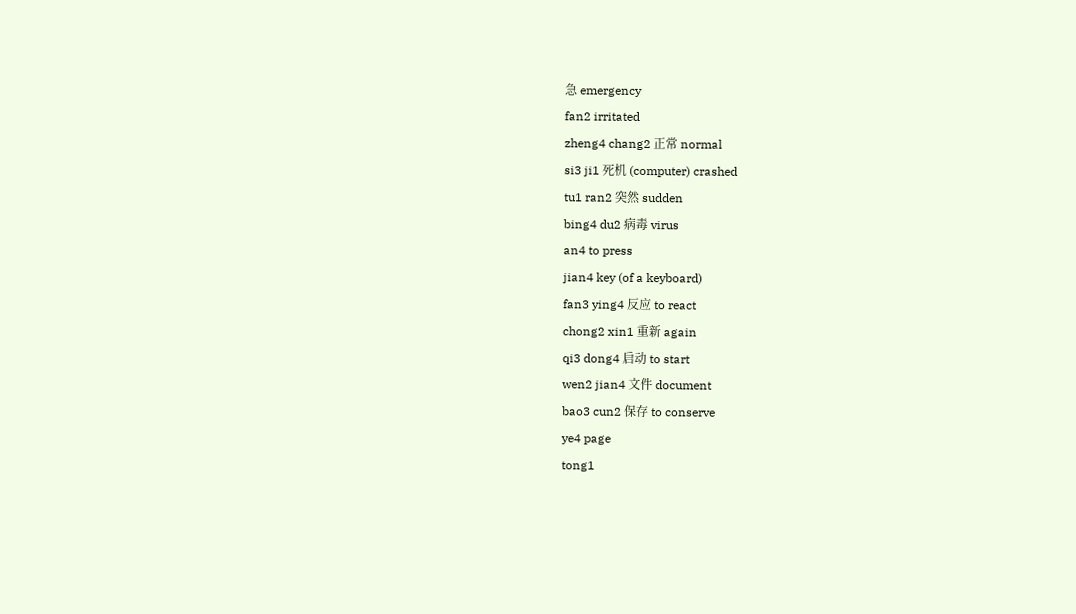急 emergency
fan2 irritated
zheng4 chang2 正常 normal
si3 ji1 死机 (computer) crashed
tu1 ran2 突然 sudden
bing4 du2 病毒 virus
an4 to press
jian4 key (of a keyboard)
fan3 ying4 反应 to react
chong2 xin1 重新 again
qi3 dong4 启动 to start
wen2 jian4 文件 document
bao3 cun2 保存 to conserve
ye4 page
tong1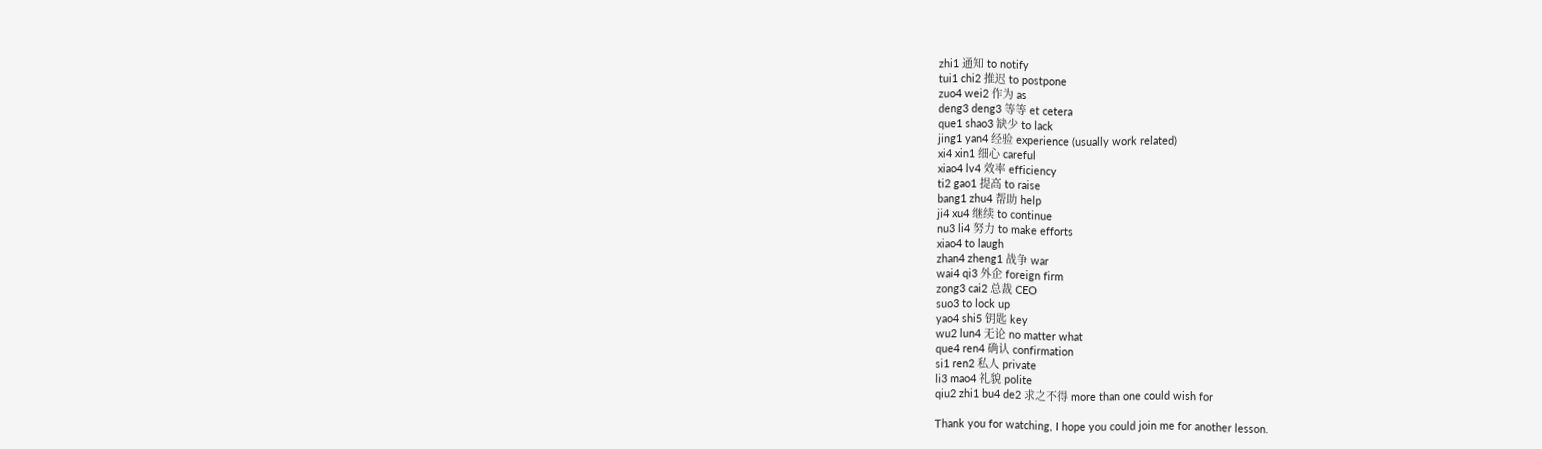zhi1 通知 to notify
tui1 chi2 推迟 to postpone
zuo4 wei2 作为 as
deng3 deng3 等等 et cetera
que1 shao3 缺少 to lack
jing1 yan4 经验 experience (usually work related)
xi4 xin1 细心 careful
xiao4 lv4 效率 efficiency
ti2 gao1 提高 to raise
bang1 zhu4 帮助 help
ji4 xu4 继续 to continue
nu3 li4 努力 to make efforts
xiao4 to laugh
zhan4 zheng1 战争 war
wai4 qi3 外企 foreign firm
zong3 cai2 总裁 CEO
suo3 to lock up
yao4 shi5 钥匙 key
wu2 lun4 无论 no matter what
que4 ren4 确认 confirmation
si1 ren2 私人 private
li3 mao4 礼貌 polite
qiu2 zhi1 bu4 de2 求之不得 more than one could wish for

Thank you for watching, I hope you could join me for another lesson.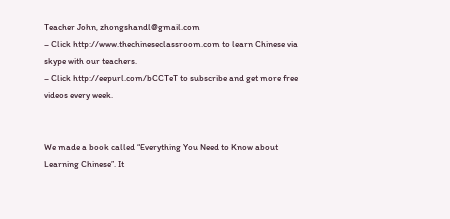Teacher John, zhongshandl@gmail.com
– Click http://www.thechineseclassroom.com to learn Chinese via skype with our teachers.
– Click http://eepurl.com/bCCTeT to subscribe and get more free videos every week.


We made a book called “Everything You Need to Know about Learning Chinese”. It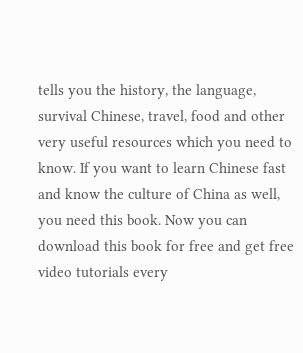tells you the history, the language, survival Chinese, travel, food and other very useful resources which you need to know. If you want to learn Chinese fast and know the culture of China as well, you need this book. Now you can download this book for free and get free video tutorials every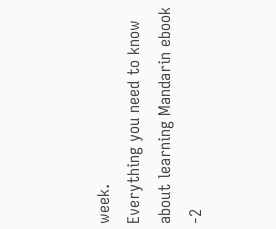week.
Everything you need to know about learning Mandarin ebook -2